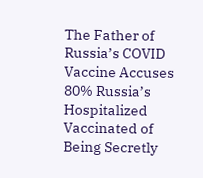The Father of Russia’s COVID Vaccine Accuses 80% Russia’s Hospitalized Vaccinated of Being Secretly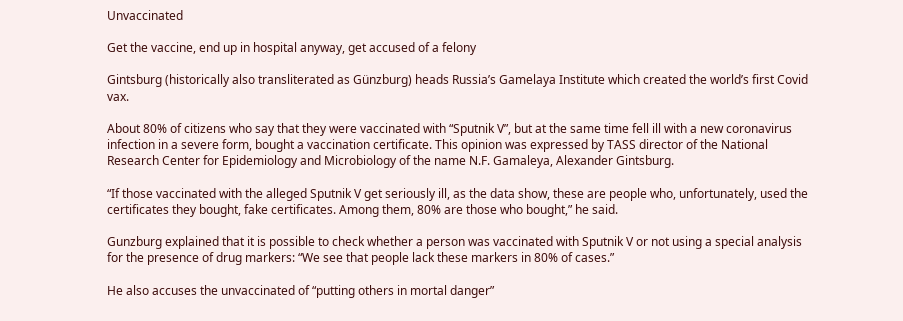Unvaccinated

Get the vaccine, end up in hospital anyway, get accused of a felony

Gintsburg (historically also transliterated as Günzburg) heads Russia’s Gamelaya Institute which created the world’s first Covid vax.

About 80% of citizens who say that they were vaccinated with “Sputnik V”, but at the same time fell ill with a new coronavirus infection in a severe form, bought a vaccination certificate. This opinion was expressed by TASS director of the National Research Center for Epidemiology and Microbiology of the name N.F. Gamaleya, Alexander Gintsburg.

“If those vaccinated with the alleged Sputnik V get seriously ill, as the data show, these are people who, unfortunately, used the certificates they bought, fake certificates. Among them, 80% are those who bought,” he said.

Gunzburg explained that it is possible to check whether a person was vaccinated with Sputnik V or not using a special analysis for the presence of drug markers: “We see that people lack these markers in 80% of cases.”

He also accuses the unvaccinated of “putting others in mortal danger”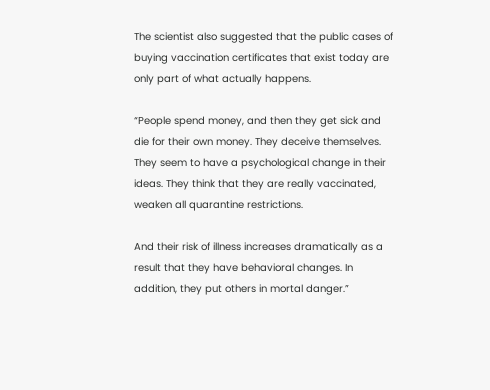The scientist also suggested that the public cases of buying vaccination certificates that exist today are only part of what actually happens.

“People spend money, and then they get sick and die for their own money. They deceive themselves. They seem to have a psychological change in their ideas. They think that they are really vaccinated, weaken all quarantine restrictions.

And their risk of illness increases dramatically as a result that they have behavioral changes. In addition, they put others in mortal danger.”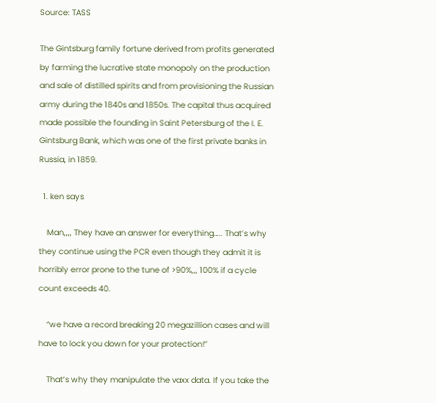Source: TASS

The Gintsburg family fortune derived from profits generated by farming the lucrative state monopoly on the production and sale of distilled spirits and from provisioning the Russian army during the 1840s and 1850s. The capital thus acquired made possible the founding in Saint Petersburg of the I. E. Gintsburg Bank, which was one of the first private banks in Russia, in 1859.

  1. ken says

    Man,,,, They have an answer for everything….. That’s why they continue using the PCR even though they admit it is horribly error prone to the tune of >90%,,, 100% if a cycle count exceeds 40.

    “we have a record breaking 20 megazillion cases and will have to lock you down for your protection!”

    That’s why they manipulate the vaxx data. If you take the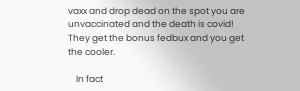vaxx and drop dead on the spot you are unvaccinated and the death is covid! They get the bonus fedbux and you get the cooler.

    In fact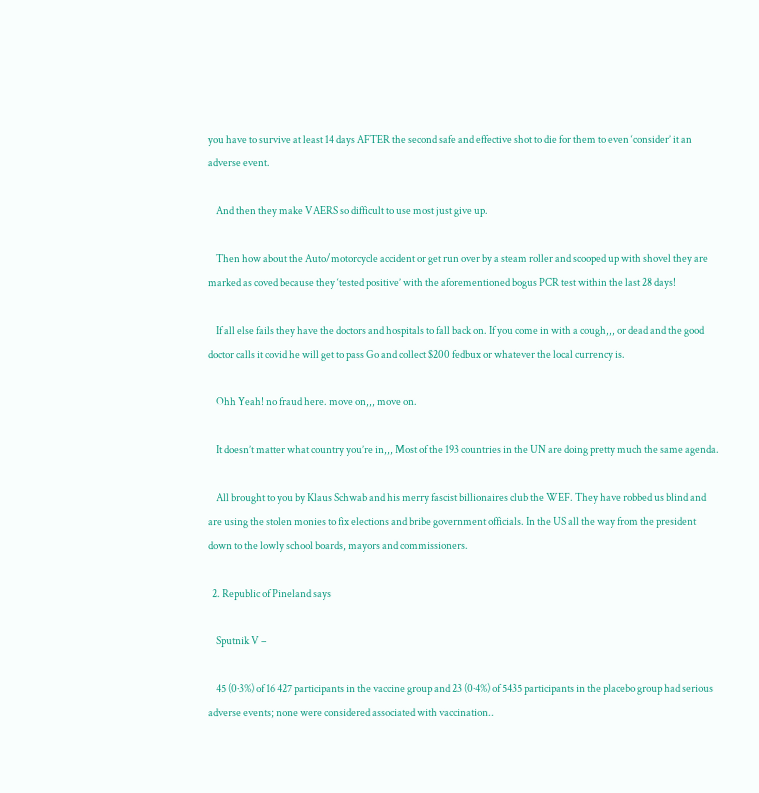you have to survive at least 14 days AFTER the second safe and effective shot to die for them to even ‘consider’ it an adverse event.

    And then they make VAERS so difficult to use most just give up.

    Then how about the Auto/motorcycle accident or get run over by a steam roller and scooped up with shovel they are marked as coved because they ‘tested positive’ with the aforementioned bogus PCR test within the last 28 days!

    If all else fails they have the doctors and hospitals to fall back on. If you come in with a cough,,, or dead and the good doctor calls it covid he will get to pass Go and collect $200 fedbux or whatever the local currency is.

    Ohh Yeah! no fraud here. move on,,, move on.

    It doesn’t matter what country you’re in,,, Most of the 193 countries in the UN are doing pretty much the same agenda.

    All brought to you by Klaus Schwab and his merry fascist billionaires club the WEF. They have robbed us blind and are using the stolen monies to fix elections and bribe government officials. In the US all the way from the president down to the lowly school boards, mayors and commissioners.

  2. Republic of Pineland says

    Sputnik V –

    45 (0·3%) of 16 427 participants in the vaccine group and 23 (0·4%) of 5435 participants in the placebo group had serious adverse events; none were considered associated with vaccination..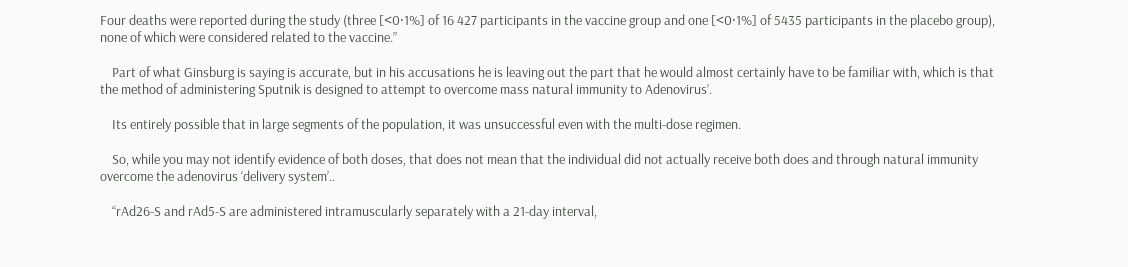Four deaths were reported during the study (three [<0·1%] of 16 427 participants in the vaccine group and one [<0·1%] of 5435 participants in the placebo group), none of which were considered related to the vaccine.”

    Part of what Ginsburg is saying is accurate, but in his accusations he is leaving out the part that he would almost certainly have to be familiar with, which is that the method of administering Sputnik is designed to attempt to overcome mass natural immunity to Adenovirus’.

    Its entirely possible that in large segments of the population, it was unsuccessful even with the multi-dose regimen.

    So, while you may not identify evidence of both doses, that does not mean that the individual did not actually receive both does and through natural immunity overcome the adenovirus ‘delivery system’..

    “rAd26-S and rAd5-S are administered intramuscularly separately with a 21-day interval,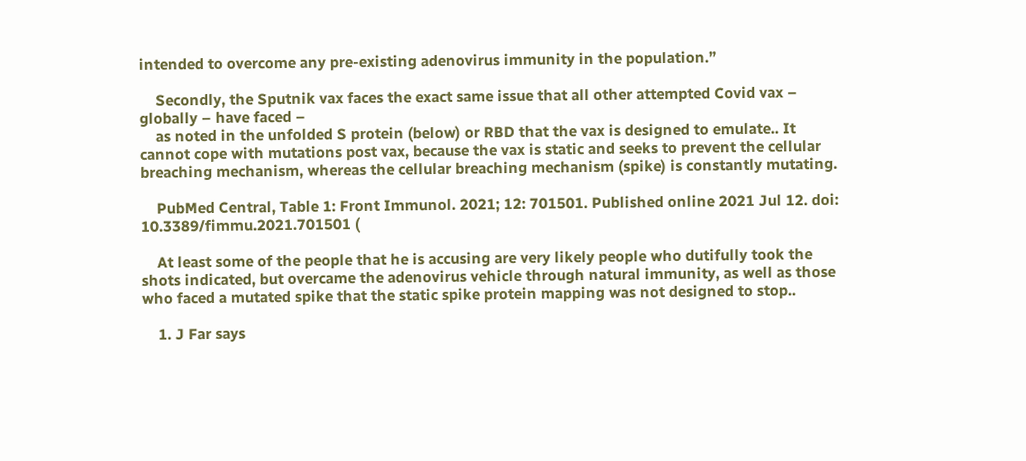intended to overcome any pre-existing adenovirus immunity in the population.”

    Secondly, the Sputnik vax faces the exact same issue that all other attempted Covid vax – globally – have faced –
    as noted in the unfolded S protein (below) or RBD that the vax is designed to emulate.. It cannot cope with mutations post vax, because the vax is static and seeks to prevent the cellular breaching mechanism, whereas the cellular breaching mechanism (spike) is constantly mutating.

    PubMed Central, Table 1: Front Immunol. 2021; 12: 701501. Published online 2021 Jul 12. doi: 10.3389/fimmu.2021.701501 (

    At least some of the people that he is accusing are very likely people who dutifully took the shots indicated, but overcame the adenovirus vehicle through natural immunity, as well as those who faced a mutated spike that the static spike protein mapping was not designed to stop..

    1. J Far says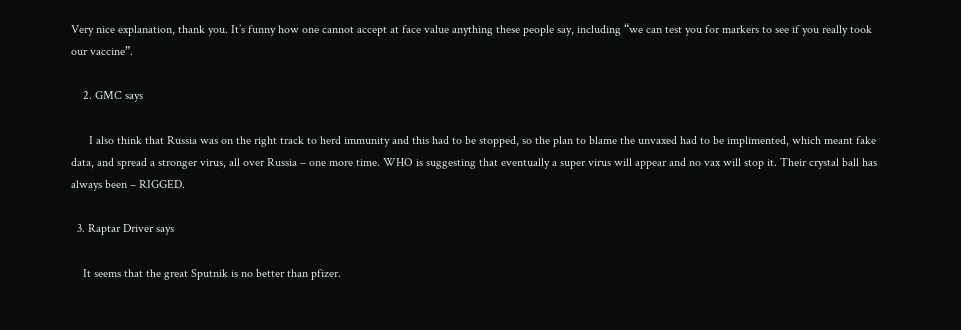Very nice explanation, thank you. It’s funny how one cannot accept at face value anything these people say, including “we can test you for markers to see if you really took our vaccine”.

    2. GMC says

      I also think that Russia was on the right track to herd immunity and this had to be stopped, so the plan to blame the unvaxed had to be implimented, which meant fake data, and spread a stronger virus, all over Russia – one more time. WHO is suggesting that eventually a super virus will appear and no vax will stop it. Their crystal ball has always been – RIGGED.

  3. Raptar Driver says

    It seems that the great Sputnik is no better than pfizer.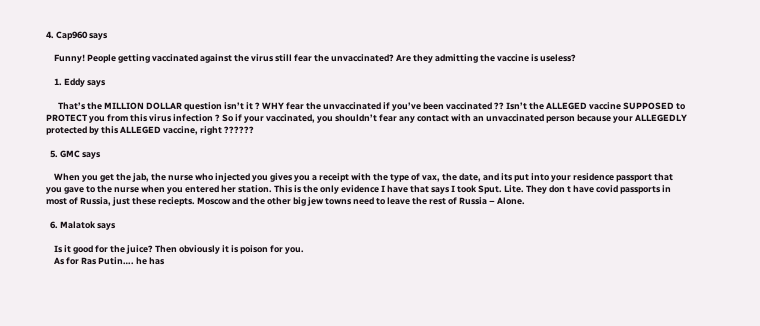4. Cap960 says

    Funny! People getting vaccinated against the virus still fear the unvaccinated? Are they admitting the vaccine is useless?

    1. Eddy says

      That’s the MILLION DOLLAR question isn’t it ? WHY fear the unvaccinated if you’ve been vaccinated ?? Isn’t the ALLEGED vaccine SUPPOSED to PROTECT you from this virus infection ? So if your vaccinated, you shouldn’t fear any contact with an unvaccinated person because your ALLEGEDLY protected by this ALLEGED vaccine, right ??????

  5. GMC says

    When you get the jab, the nurse who injected you gives you a receipt with the type of vax, the date, and its put into your residence passport that you gave to the nurse when you entered her station. This is the only evidence I have that says I took Sput. Lite. They don t have covid passports in most of Russia, just these reciepts. Moscow and the other big jew towns need to leave the rest of Russia – Alone.

  6. Malatok says

    Is it good for the juice? Then obviously it is poison for you.
    As for Ras Putin…. he has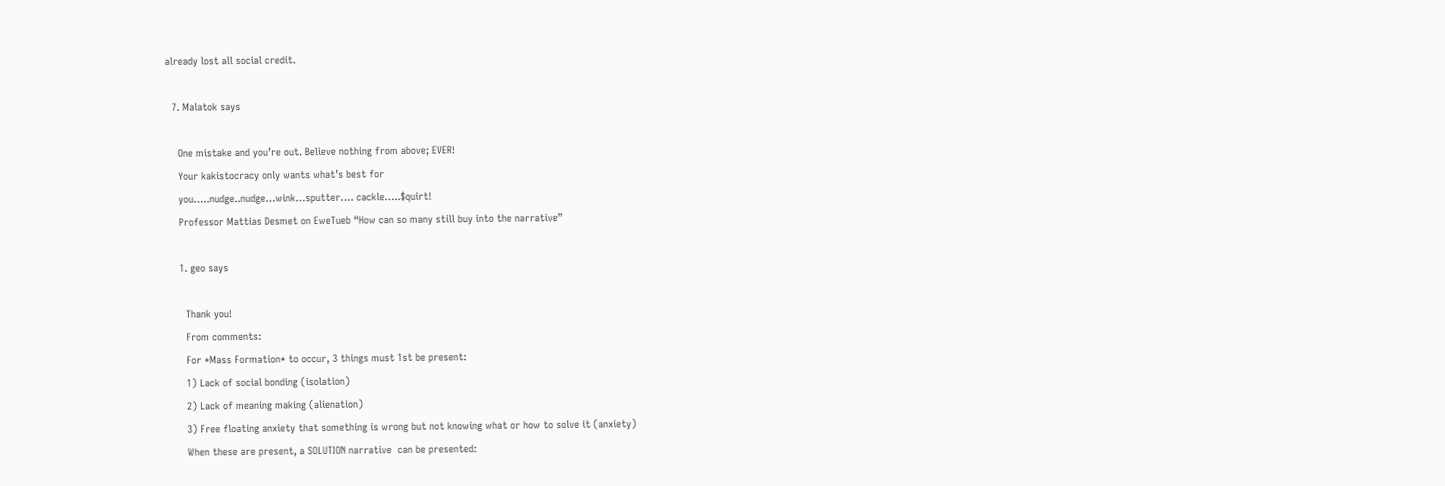already lost all social credit.

  7. Malatok says

    One mistake and you’re out. Believe nothing from above; EVER!
    Your kakistocracy only wants what’s best for
    you…..nudge..nudge…wink…sputter…. cackle…..$quirt!
    Professor Mattias Desmet on EweTueb “How can so many still buy into the narrative”

    1. geo says

      Thank you!
      From comments:
      For *Mass Formation* to occur, 3 things must 1st be present:
      1) Lack of social bonding (isolation)
      2) Lack of meaning making (alienation)
      3) Free floating anxiety that something is wrong but not knowing what or how to solve it (anxiety)
      When these are present, a SOLUTION narrative  can be presented: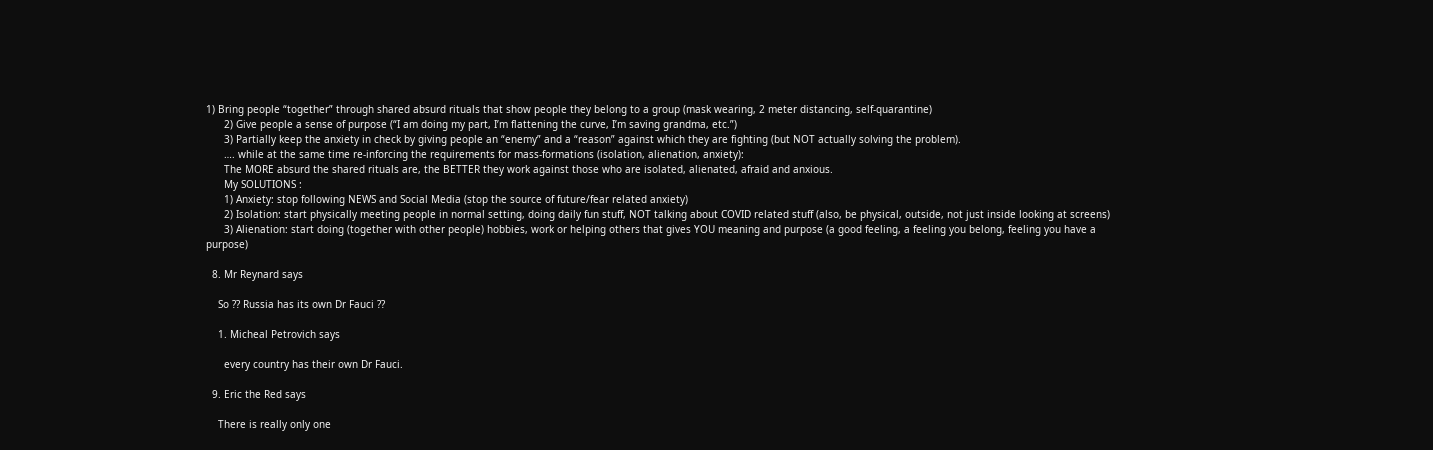1) Bring people “together” through shared absurd rituals that show people they belong to a group (mask wearing, 2 meter distancing, self-quarantine)
      2) Give people a sense of purpose (“I am doing my part, I’m flattening the curve, I’m saving grandma, etc.”)
      3) Partially keep the anxiety in check by giving people an “enemy” and a “reason” against which they are fighting (but NOT actually solving the problem).
      …. while at the same time re-inforcing the requirements for mass-formations (isolation, alienation, anxiety):
      The MORE absurd the shared rituals are, the BETTER they work against those who are isolated, alienated, afraid and anxious.
      My SOLUTIONS :
      1) Anxiety: stop following NEWS and Social Media (stop the source of future/fear related anxiety)
      2) Isolation: start physically meeting people in normal setting, doing daily fun stuff, NOT talking about COVID related stuff (also, be physical, outside, not just inside looking at screens)
      3) Alienation: start doing (together with other people) hobbies, work or helping others that gives YOU meaning and purpose (a good feeling, a feeling you belong, feeling you have a purpose)

  8. Mr Reynard says

    So ?? Russia has its own Dr Fauci ??

    1. Micheal Petrovich says

      every country has their own Dr Fauci.

  9. Eric the Red says

    There is really only one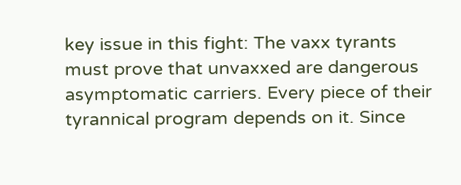key issue in this fight: The vaxx tyrants must prove that unvaxxed are dangerous asymptomatic carriers. Every piece of their tyrannical program depends on it. Since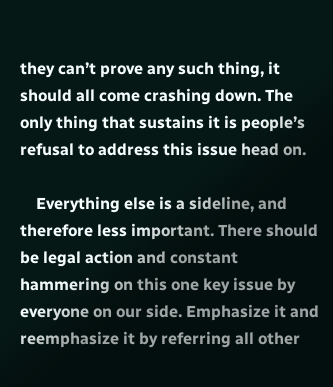they can’t prove any such thing, it should all come crashing down. The only thing that sustains it is people’s refusal to address this issue head on.

    Everything else is a sideline, and therefore less important. There should be legal action and constant hammering on this one key issue by everyone on our side. Emphasize it and reemphasize it by referring all other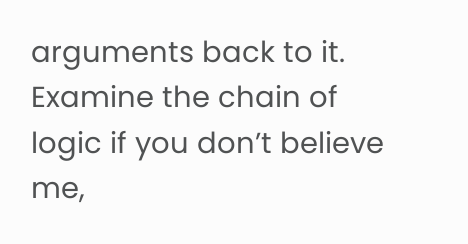arguments back to it. Examine the chain of logic if you don’t believe me,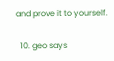and prove it to yourself.

  10. geo says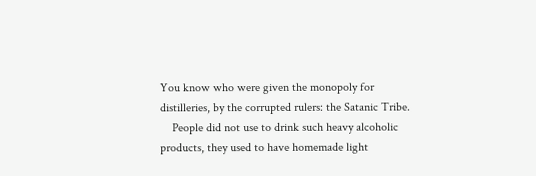You know who were given the monopoly for distilleries, by the corrupted rulers: the Satanic Tribe.
    People did not use to drink such heavy alcoholic products, they used to have homemade light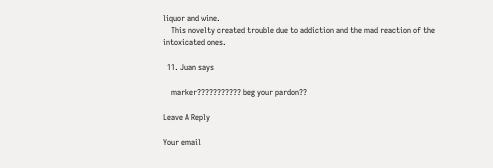liquor and wine.
    This novelty created trouble due to addiction and the mad reaction of the intoxicated ones.

  11. Juan says

    marker??????????? beg your pardon??

Leave A Reply

Your email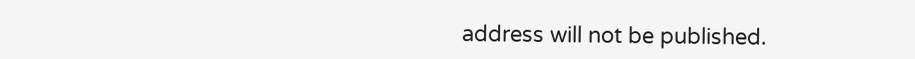address will not be published.